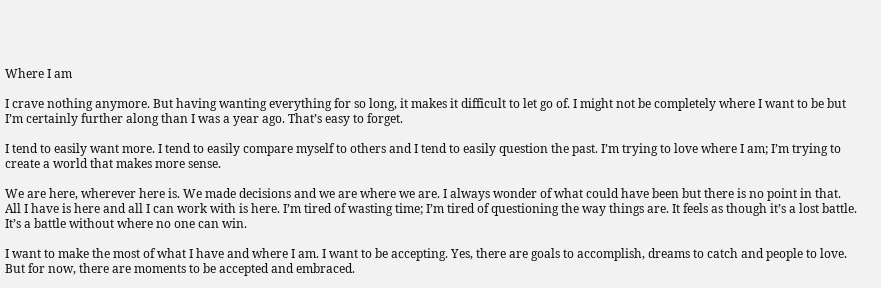Where I am

I crave nothing anymore. But having wanting everything for so long, it makes it difficult to let go of. I might not be completely where I want to be but I’m certainly further along than I was a year ago. That’s easy to forget.

I tend to easily want more. I tend to easily compare myself to others and I tend to easily question the past. I’m trying to love where I am; I’m trying to create a world that makes more sense.

We are here, wherever here is. We made decisions and we are where we are. I always wonder of what could have been but there is no point in that. All I have is here and all I can work with is here. I’m tired of wasting time; I’m tired of questioning the way things are. It feels as though it’s a lost battle. It’s a battle without where no one can win.

I want to make the most of what I have and where I am. I want to be accepting. Yes, there are goals to accomplish, dreams to catch and people to love. But for now, there are moments to be accepted and embraced.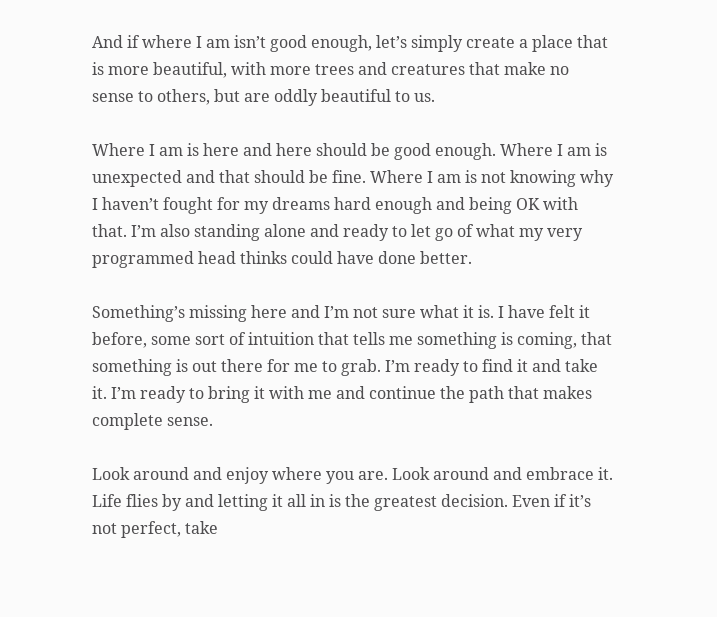And if where I am isn’t good enough, let’s simply create a place that is more beautiful, with more trees and creatures that make no sense to others, but are oddly beautiful to us.

Where I am is here and here should be good enough. Where I am is unexpected and that should be fine. Where I am is not knowing why I haven’t fought for my dreams hard enough and being OK with that. I’m also standing alone and ready to let go of what my very programmed head thinks could have done better.

Something’s missing here and I’m not sure what it is. I have felt it before, some sort of intuition that tells me something is coming, that something is out there for me to grab. I’m ready to find it and take it. I’m ready to bring it with me and continue the path that makes complete sense.

Look around and enjoy where you are. Look around and embrace it. Life flies by and letting it all in is the greatest decision. Even if it’s not perfect, take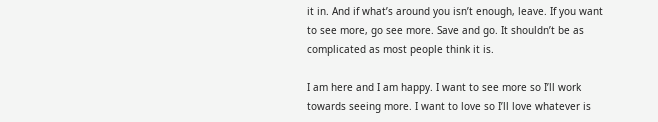it in. And if what’s around you isn’t enough, leave. If you want to see more, go see more. Save and go. It shouldn’t be as complicated as most people think it is.

I am here and I am happy. I want to see more so I’ll work towards seeing more. I want to love so I’ll love whatever is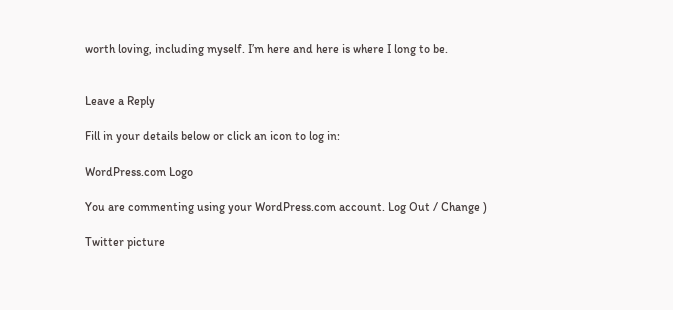worth loving, including myself. I’m here and here is where I long to be.


Leave a Reply

Fill in your details below or click an icon to log in:

WordPress.com Logo

You are commenting using your WordPress.com account. Log Out / Change )

Twitter picture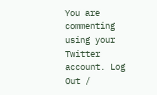You are commenting using your Twitter account. Log Out /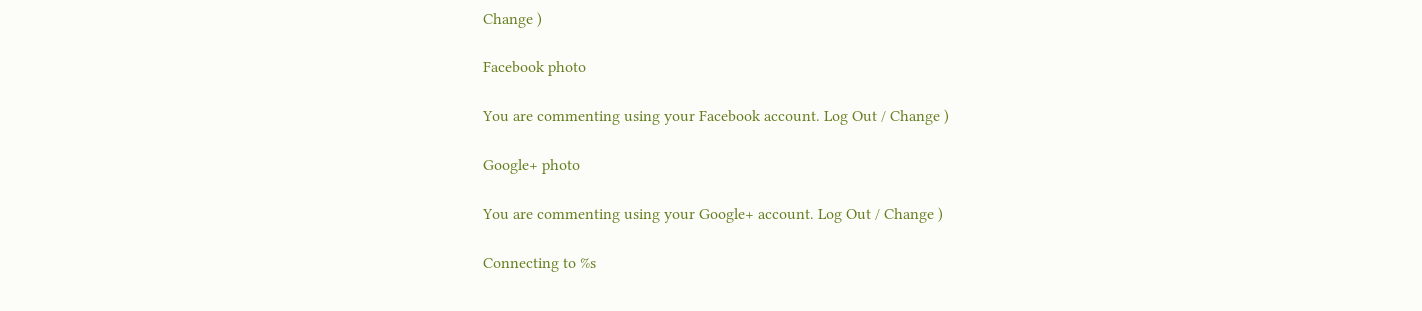Change )

Facebook photo

You are commenting using your Facebook account. Log Out / Change )

Google+ photo

You are commenting using your Google+ account. Log Out / Change )

Connecting to %s